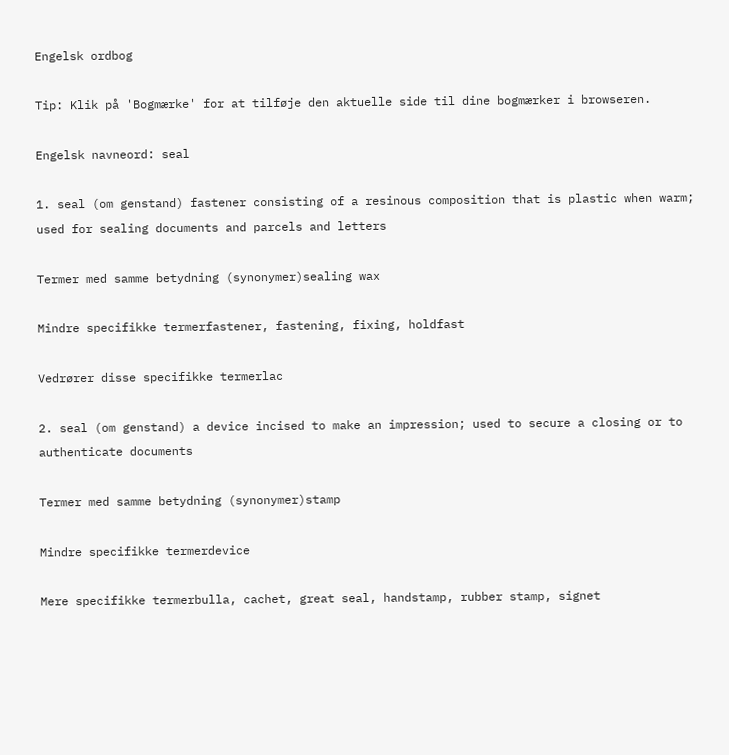Engelsk ordbog

Tip: Klik på 'Bogmærke' for at tilføje den aktuelle side til dine bogmærker i browseren.

Engelsk navneord: seal

1. seal (om genstand) fastener consisting of a resinous composition that is plastic when warm; used for sealing documents and parcels and letters

Termer med samme betydning (synonymer)sealing wax

Mindre specifikke termerfastener, fastening, fixing, holdfast

Vedrører disse specifikke termerlac

2. seal (om genstand) a device incised to make an impression; used to secure a closing or to authenticate documents

Termer med samme betydning (synonymer)stamp

Mindre specifikke termerdevice

Mere specifikke termerbulla, cachet, great seal, handstamp, rubber stamp, signet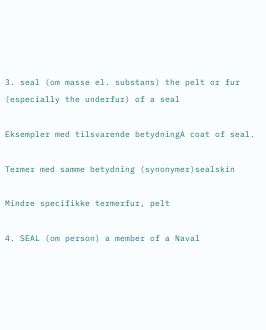3. seal (om masse el. substans) the pelt or fur (especially the underfur) of a seal

Eksempler med tilsvarende betydningA coat of seal.

Termer med samme betydning (synonymer)sealskin

Mindre specifikke termerfur, pelt

4. SEAL (om person) a member of a Naval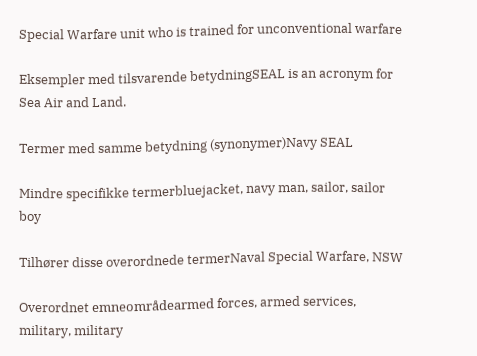Special Warfare unit who is trained for unconventional warfare

Eksempler med tilsvarende betydningSEAL is an acronym for Sea Air and Land.

Termer med samme betydning (synonymer)Navy SEAL

Mindre specifikke termerbluejacket, navy man, sailor, sailor boy

Tilhører disse overordnede termerNaval Special Warfare, NSW

Overordnet emneområdearmed forces, armed services, military, military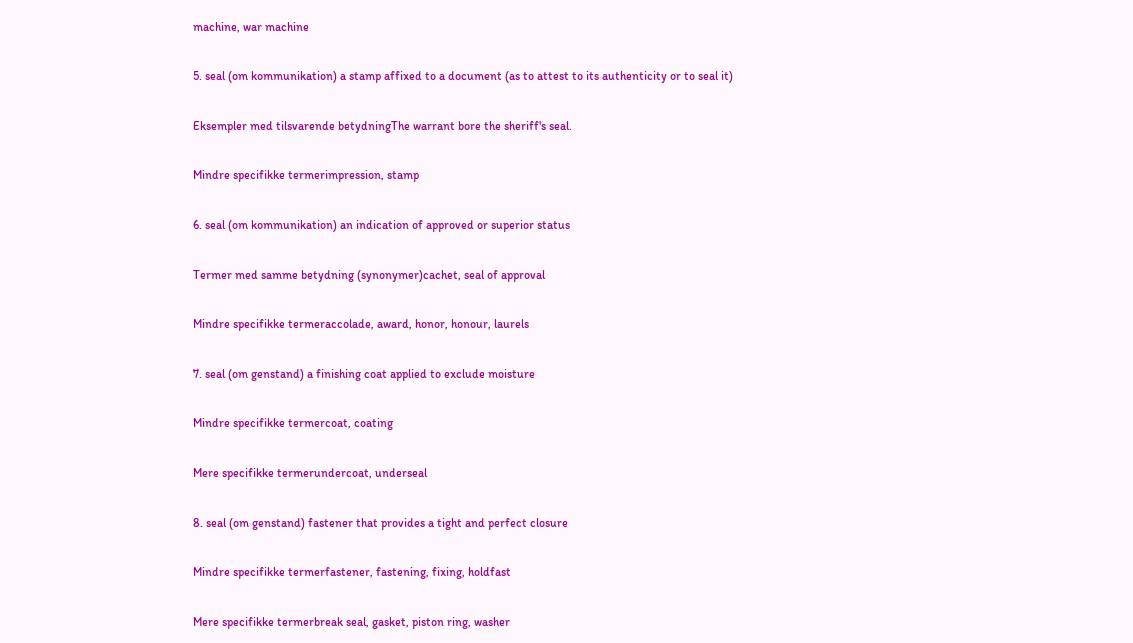machine, war machine

5. seal (om kommunikation) a stamp affixed to a document (as to attest to its authenticity or to seal it)

Eksempler med tilsvarende betydningThe warrant bore the sheriff's seal.

Mindre specifikke termerimpression, stamp

6. seal (om kommunikation) an indication of approved or superior status

Termer med samme betydning (synonymer)cachet, seal of approval

Mindre specifikke termeraccolade, award, honor, honour, laurels

7. seal (om genstand) a finishing coat applied to exclude moisture

Mindre specifikke termercoat, coating

Mere specifikke termerundercoat, underseal

8. seal (om genstand) fastener that provides a tight and perfect closure

Mindre specifikke termerfastener, fastening, fixing, holdfast

Mere specifikke termerbreak seal, gasket, piston ring, washer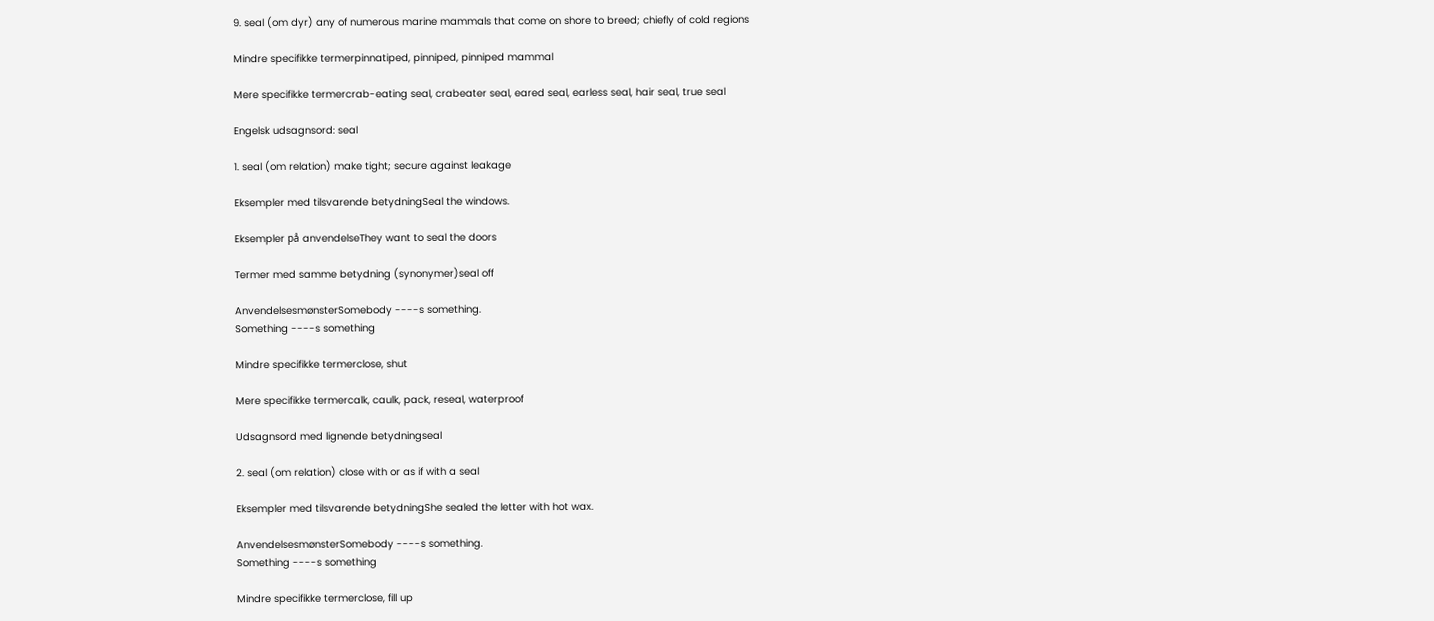9. seal (om dyr) any of numerous marine mammals that come on shore to breed; chiefly of cold regions

Mindre specifikke termerpinnatiped, pinniped, pinniped mammal

Mere specifikke termercrab-eating seal, crabeater seal, eared seal, earless seal, hair seal, true seal

Engelsk udsagnsord: seal

1. seal (om relation) make tight; secure against leakage

Eksempler med tilsvarende betydningSeal the windows.

Eksempler på anvendelseThey want to seal the doors

Termer med samme betydning (synonymer)seal off

AnvendelsesmønsterSomebody ----s something.
Something ----s something

Mindre specifikke termerclose, shut

Mere specifikke termercalk, caulk, pack, reseal, waterproof

Udsagnsord med lignende betydningseal

2. seal (om relation) close with or as if with a seal

Eksempler med tilsvarende betydningShe sealed the letter with hot wax.

AnvendelsesmønsterSomebody ----s something.
Something ----s something

Mindre specifikke termerclose, fill up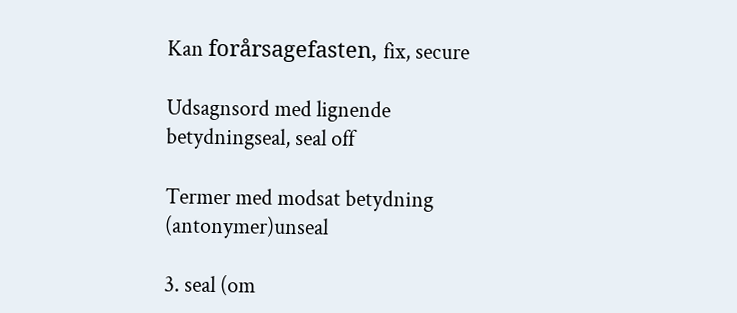Kan forårsagefasten, fix, secure

Udsagnsord med lignende betydningseal, seal off

Termer med modsat betydning (antonymer)unseal

3. seal (om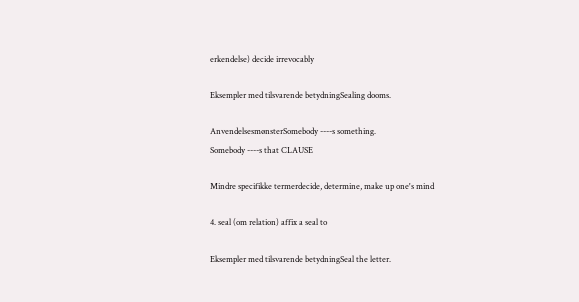erkendelse) decide irrevocably

Eksempler med tilsvarende betydningSealing dooms.

AnvendelsesmønsterSomebody ----s something.
Somebody ----s that CLAUSE

Mindre specifikke termerdecide, determine, make up one's mind

4. seal (om relation) affix a seal to

Eksempler med tilsvarende betydningSeal the letter.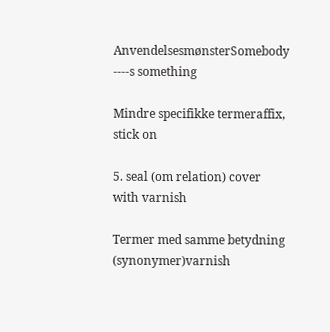AnvendelsesmønsterSomebody ----s something

Mindre specifikke termeraffix, stick on

5. seal (om relation) cover with varnish

Termer med samme betydning (synonymer)varnish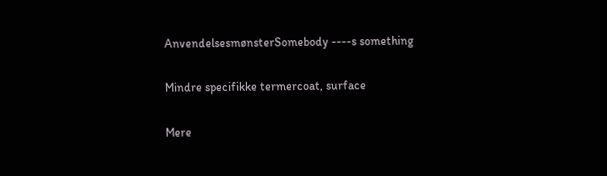AnvendelsesmønsterSomebody ----s something

Mindre specifikke termercoat, surface

Mere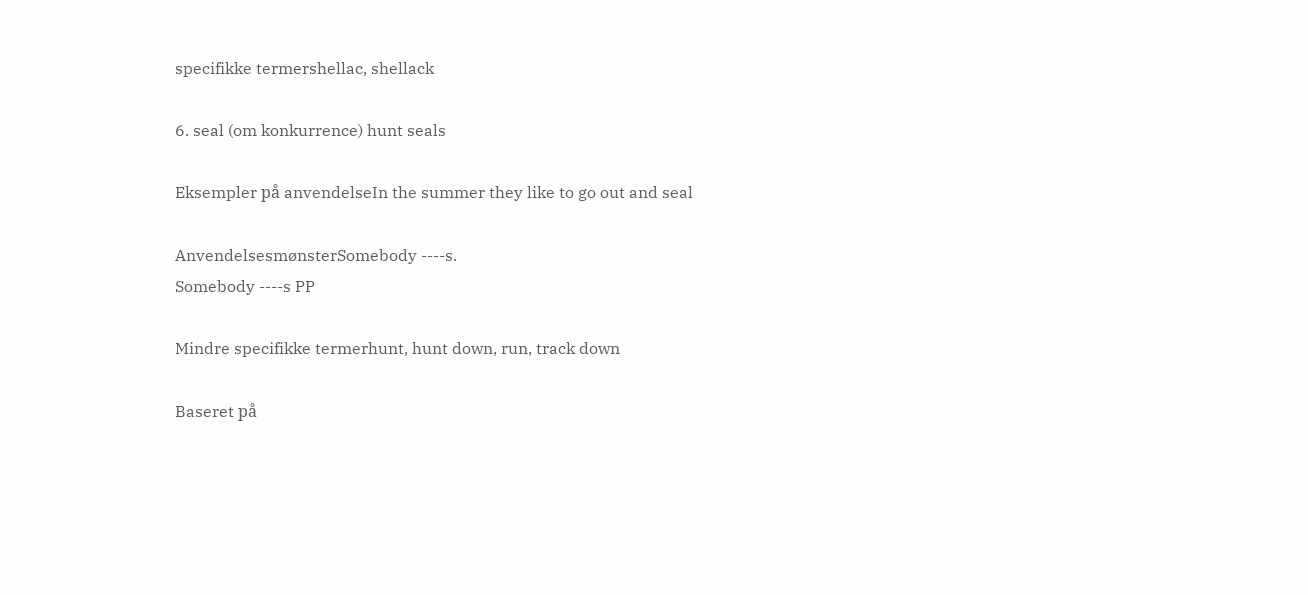specifikke termershellac, shellack

6. seal (om konkurrence) hunt seals

Eksempler på anvendelseIn the summer they like to go out and seal

AnvendelsesmønsterSomebody ----s.
Somebody ----s PP

Mindre specifikke termerhunt, hunt down, run, track down

Baseret på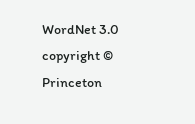WordNet 3.0 copyright © Princeton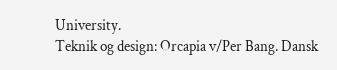University.
Teknik og design: Orcapia v/Per Bang. Dansk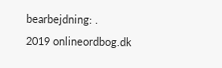bearbejdning: .
2019 onlineordbog.dk